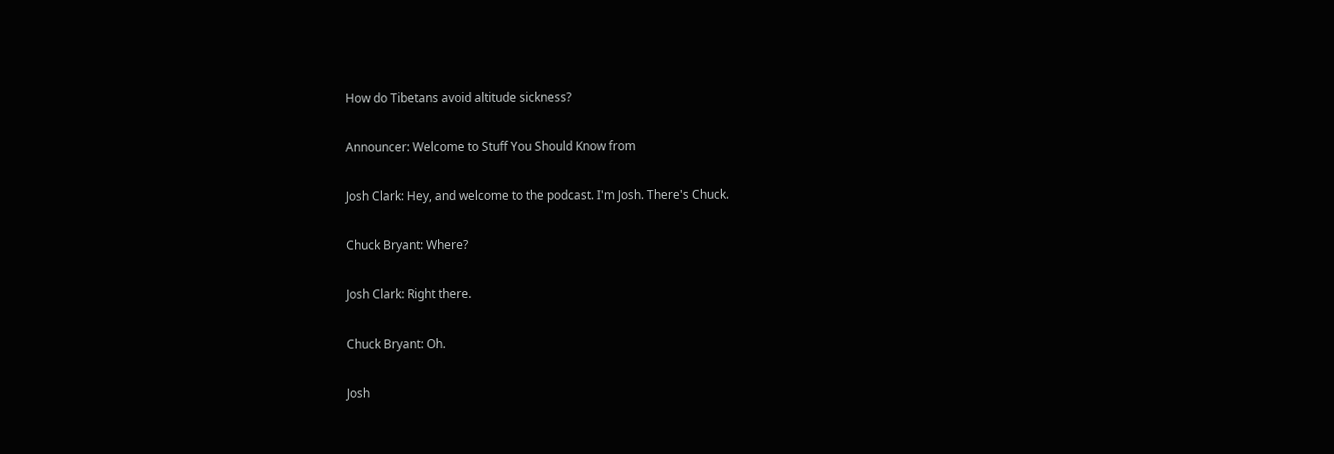How do Tibetans avoid altitude sickness?

Announcer: Welcome to Stuff You Should Know from

Josh Clark: Hey, and welcome to the podcast. I'm Josh. There's Chuck.

Chuck Bryant: Where?

Josh Clark: Right there.

Chuck Bryant: Oh.

Josh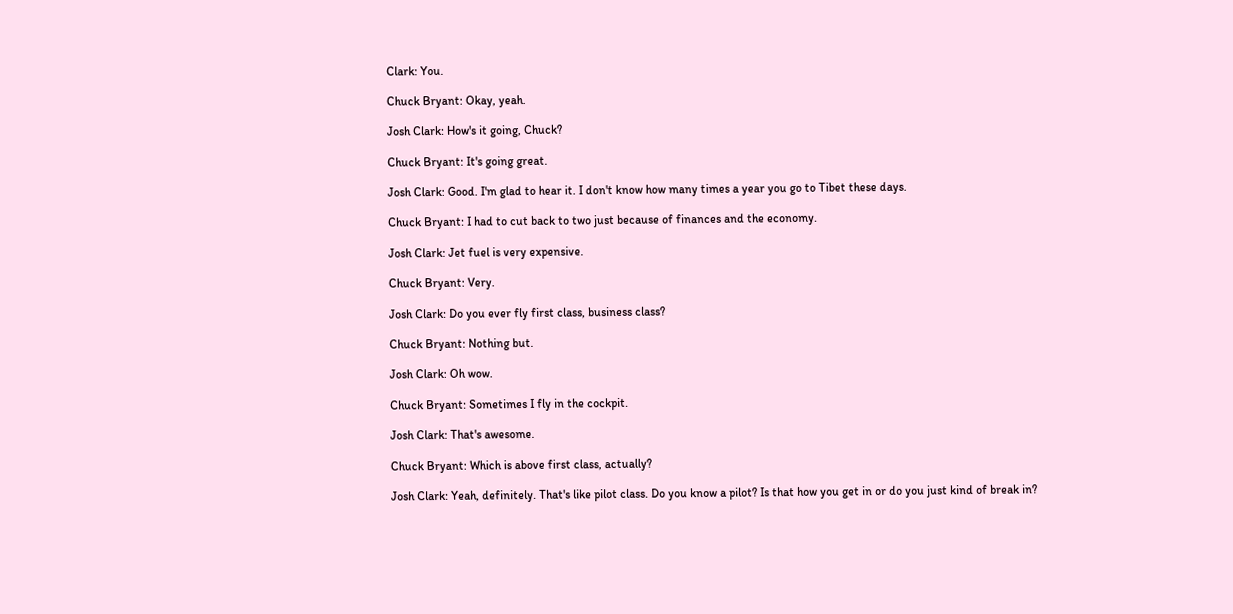Clark: You.

Chuck Bryant: Okay, yeah.

Josh Clark: How's it going, Chuck?

Chuck Bryant: It's going great.

Josh Clark: Good. I'm glad to hear it. I don't know how many times a year you go to Tibet these days.

Chuck Bryant: I had to cut back to two just because of finances and the economy.

Josh Clark: Jet fuel is very expensive.

Chuck Bryant: Very.

Josh Clark: Do you ever fly first class, business class?

Chuck Bryant: Nothing but.

Josh Clark: Oh wow.

Chuck Bryant: Sometimes I fly in the cockpit.

Josh Clark: That's awesome.

Chuck Bryant: Which is above first class, actually?

Josh Clark: Yeah, definitely. That's like pilot class. Do you know a pilot? Is that how you get in or do you just kind of break in?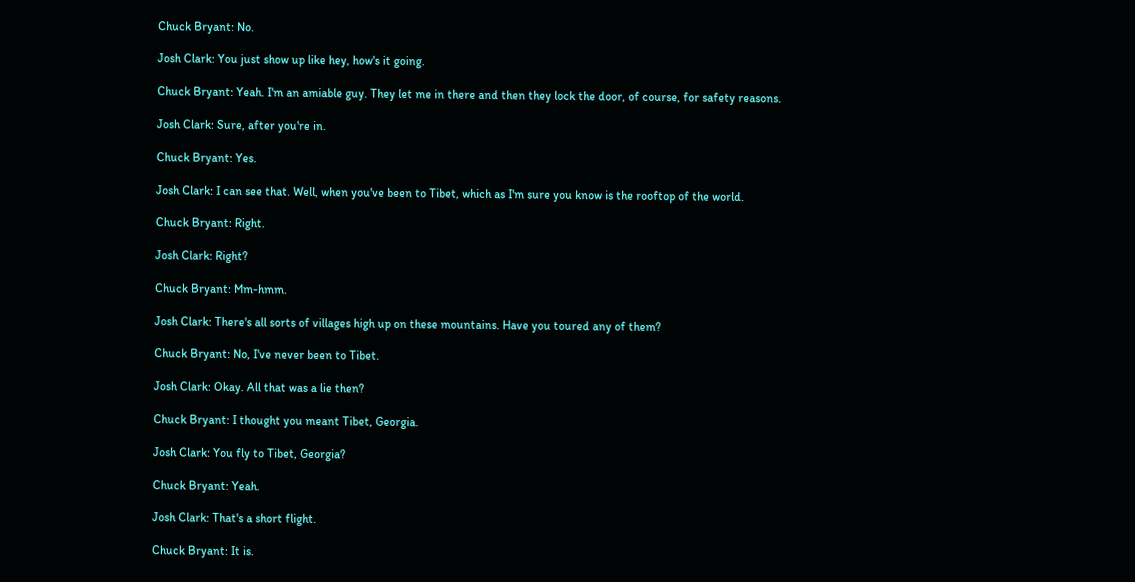Chuck Bryant: No.

Josh Clark: You just show up like hey, how's it going.

Chuck Bryant: Yeah. I'm an amiable guy. They let me in there and then they lock the door, of course, for safety reasons.

Josh Clark: Sure, after you're in.

Chuck Bryant: Yes.

Josh Clark: I can see that. Well, when you've been to Tibet, which as I'm sure you know is the rooftop of the world.

Chuck Bryant: Right.

Josh Clark: Right?

Chuck Bryant: Mm-hmm.

Josh Clark: There's all sorts of villages high up on these mountains. Have you toured any of them?

Chuck Bryant: No, I've never been to Tibet.

Josh Clark: Okay. All that was a lie then?

Chuck Bryant: I thought you meant Tibet, Georgia.

Josh Clark: You fly to Tibet, Georgia?

Chuck Bryant: Yeah.

Josh Clark: That's a short flight.

Chuck Bryant: It is.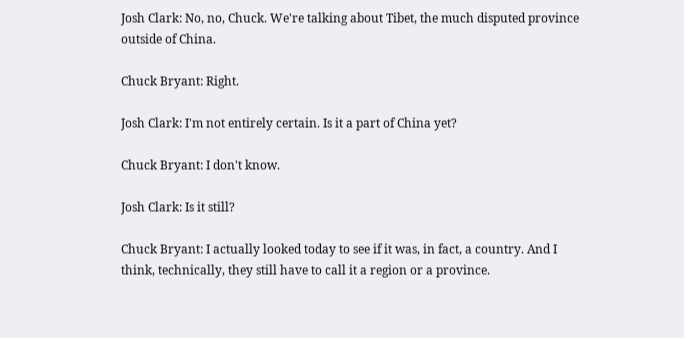Josh Clark: No, no, Chuck. We're talking about Tibet, the much disputed province outside of China.

Chuck Bryant: Right.

Josh Clark: I'm not entirely certain. Is it a part of China yet?

Chuck Bryant: I don't know.

Josh Clark: Is it still?

Chuck Bryant: I actually looked today to see if it was, in fact, a country. And I think, technically, they still have to call it a region or a province.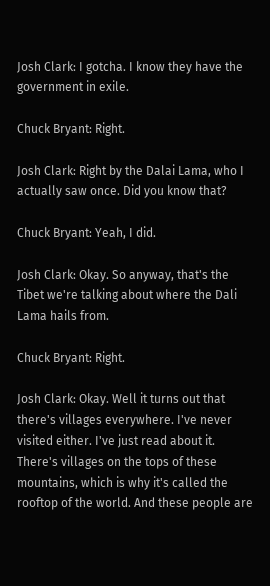Josh Clark: I gotcha. I know they have the government in exile.

Chuck Bryant: Right.

Josh Clark: Right by the Dalai Lama, who I actually saw once. Did you know that?

Chuck Bryant: Yeah, I did.

Josh Clark: Okay. So anyway, that's the Tibet we're talking about where the Dali Lama hails from.

Chuck Bryant: Right.

Josh Clark: Okay. Well it turns out that there's villages everywhere. I've never visited either. I've just read about it. There's villages on the tops of these mountains, which is why it's called the rooftop of the world. And these people are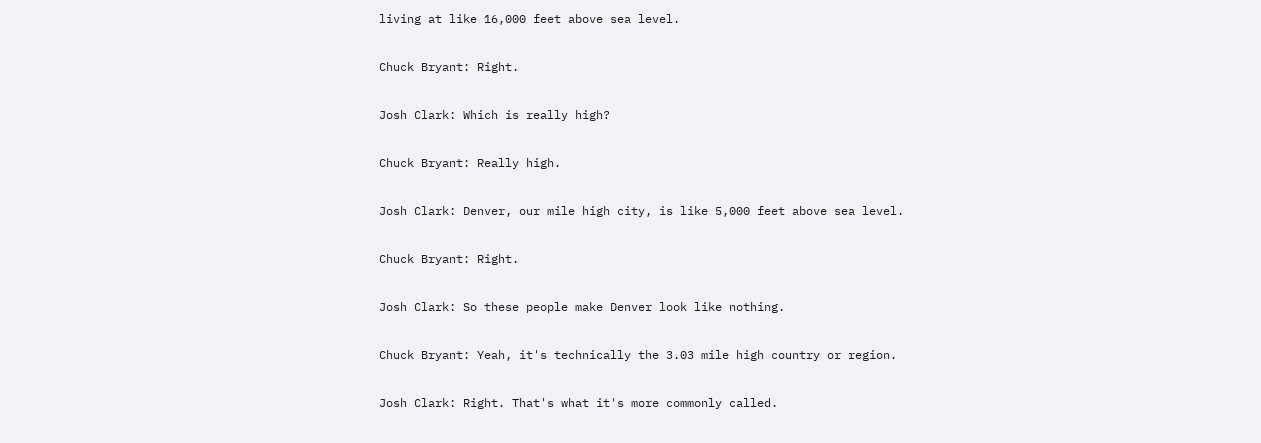living at like 16,000 feet above sea level.

Chuck Bryant: Right.

Josh Clark: Which is really high?

Chuck Bryant: Really high.

Josh Clark: Denver, our mile high city, is like 5,000 feet above sea level.

Chuck Bryant: Right.

Josh Clark: So these people make Denver look like nothing.

Chuck Bryant: Yeah, it's technically the 3.03 mile high country or region.

Josh Clark: Right. That's what it's more commonly called.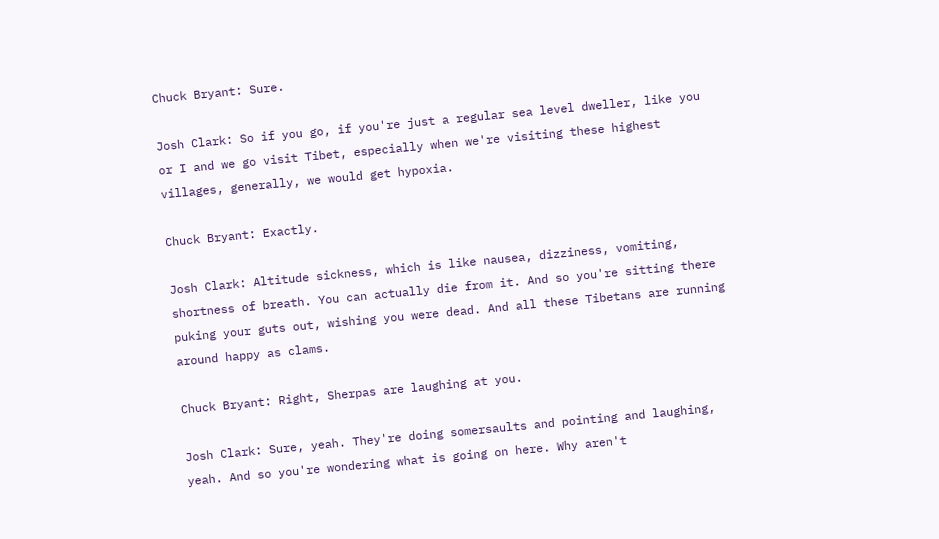Chuck Bryant: Sure.

Josh Clark: So if you go, if you're just a regular sea level dweller, like you or I and we go visit Tibet, especially when we're visiting these highest villages, generally, we would get hypoxia.

Chuck Bryant: Exactly.

Josh Clark: Altitude sickness, which is like nausea, dizziness, vomiting, shortness of breath. You can actually die from it. And so you're sitting there puking your guts out, wishing you were dead. And all these Tibetans are running around happy as clams.

Chuck Bryant: Right, Sherpas are laughing at you.

Josh Clark: Sure, yeah. They're doing somersaults and pointing and laughing, yeah. And so you're wondering what is going on here. Why aren't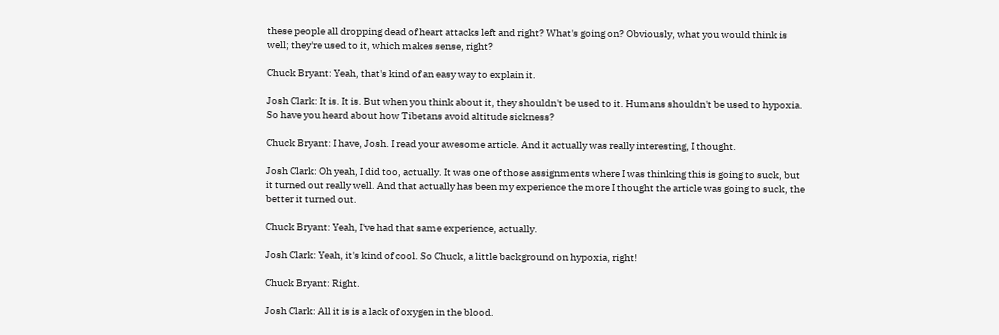these people all dropping dead of heart attacks left and right? What's going on? Obviously, what you would think is well; they're used to it, which makes sense, right?

Chuck Bryant: Yeah, that's kind of an easy way to explain it.

Josh Clark: It is. It is. But when you think about it, they shouldn't be used to it. Humans shouldn't be used to hypoxia. So have you heard about how Tibetans avoid altitude sickness?

Chuck Bryant: I have, Josh. I read your awesome article. And it actually was really interesting, I thought.

Josh Clark: Oh yeah, I did too, actually. It was one of those assignments where I was thinking this is going to suck, but it turned out really well. And that actually has been my experience the more I thought the article was going to suck, the better it turned out.

Chuck Bryant: Yeah, I've had that same experience, actually.

Josh Clark: Yeah, it's kind of cool. So Chuck, a little background on hypoxia, right!

Chuck Bryant: Right.

Josh Clark: All it is is a lack of oxygen in the blood.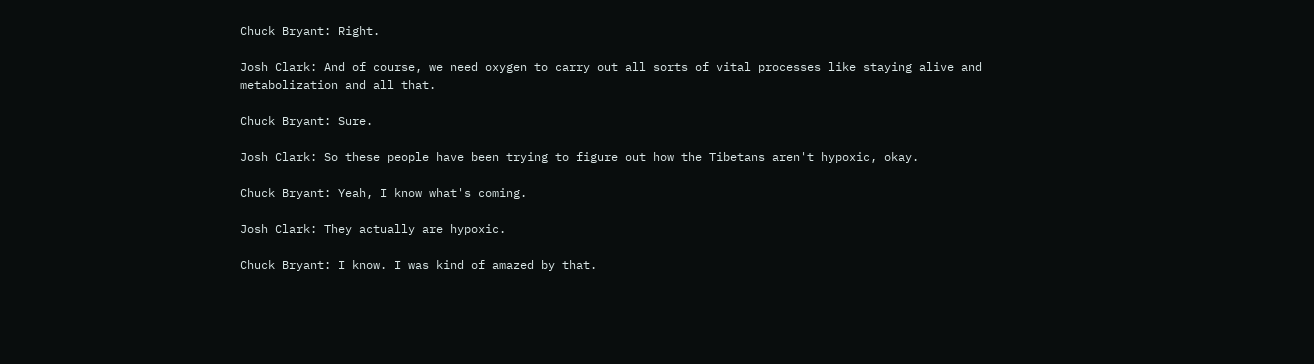Chuck Bryant: Right.

Josh Clark: And of course, we need oxygen to carry out all sorts of vital processes like staying alive and metabolization and all that.

Chuck Bryant: Sure.

Josh Clark: So these people have been trying to figure out how the Tibetans aren't hypoxic, okay.

Chuck Bryant: Yeah, I know what's coming.

Josh Clark: They actually are hypoxic.

Chuck Bryant: I know. I was kind of amazed by that.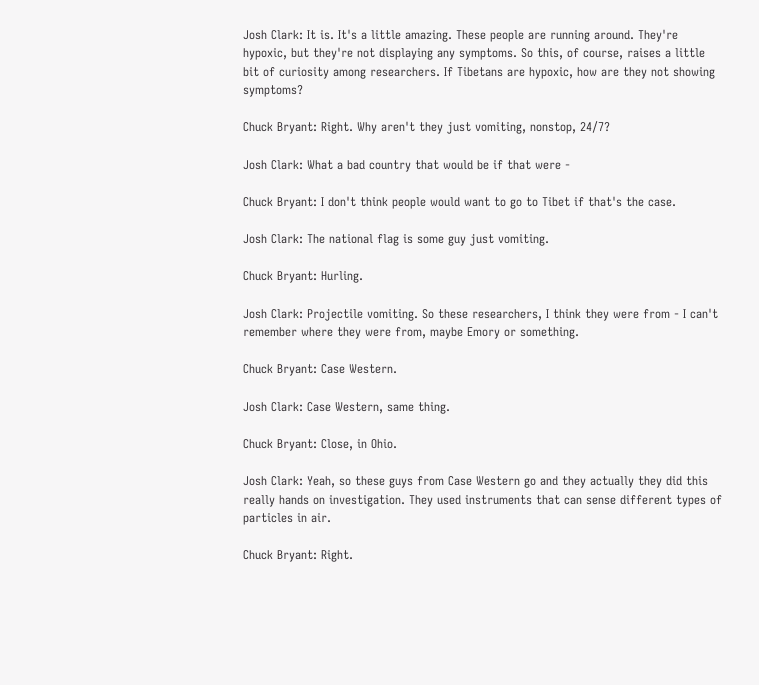Josh Clark: It is. It's a little amazing. These people are running around. They're hypoxic, but they're not displaying any symptoms. So this, of course, raises a little bit of curiosity among researchers. If Tibetans are hypoxic, how are they not showing symptoms?

Chuck Bryant: Right. Why aren't they just vomiting, nonstop, 24/7?

Josh Clark: What a bad country that would be if that were -

Chuck Bryant: I don't think people would want to go to Tibet if that's the case.

Josh Clark: The national flag is some guy just vomiting.

Chuck Bryant: Hurling.

Josh Clark: Projectile vomiting. So these researchers, I think they were from - I can't remember where they were from, maybe Emory or something.

Chuck Bryant: Case Western.

Josh Clark: Case Western, same thing.

Chuck Bryant: Close, in Ohio.

Josh Clark: Yeah, so these guys from Case Western go and they actually they did this really hands on investigation. They used instruments that can sense different types of particles in air.

Chuck Bryant: Right.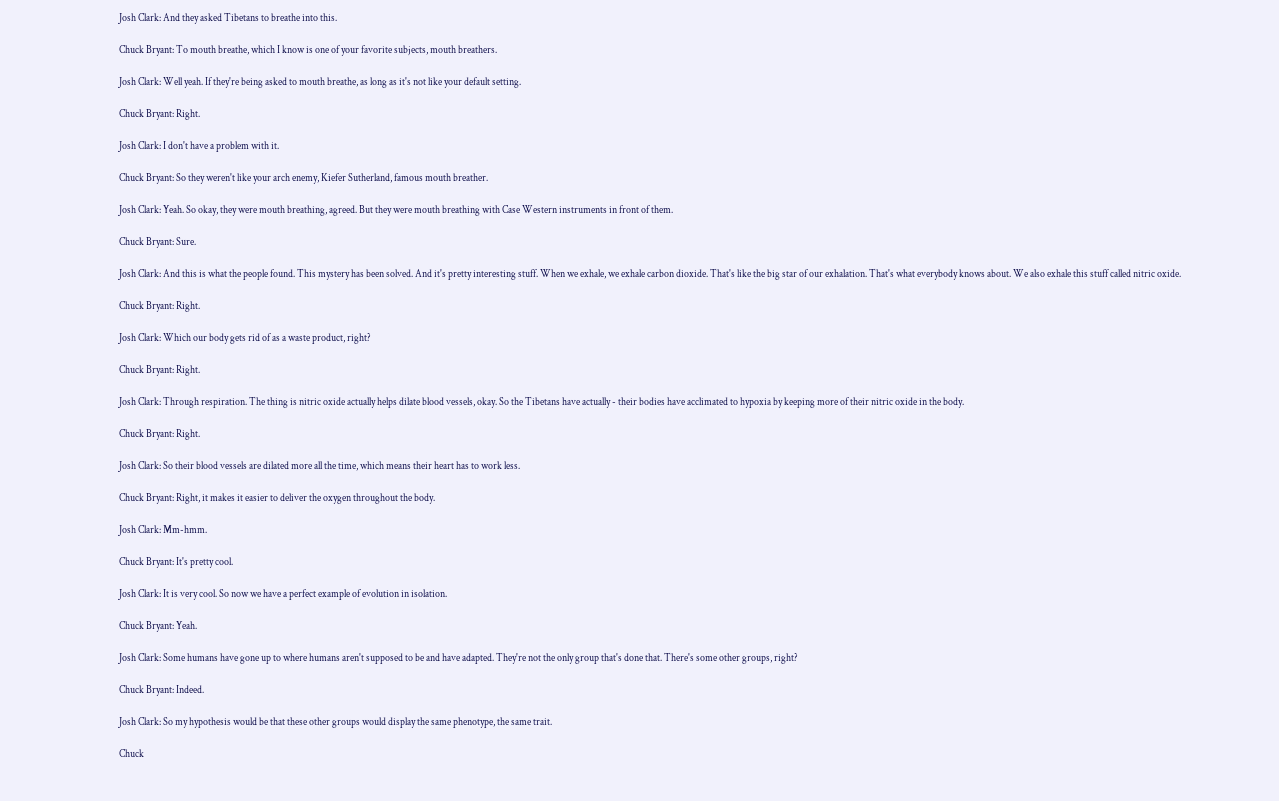Josh Clark: And they asked Tibetans to breathe into this.

Chuck Bryant: To mouth breathe, which I know is one of your favorite subjects, mouth breathers.

Josh Clark: Well yeah. If they're being asked to mouth breathe, as long as it's not like your default setting.

Chuck Bryant: Right.

Josh Clark: I don't have a problem with it.

Chuck Bryant: So they weren't like your arch enemy, Kiefer Sutherland, famous mouth breather.

Josh Clark: Yeah. So okay, they were mouth breathing, agreed. But they were mouth breathing with Case Western instruments in front of them.

Chuck Bryant: Sure.

Josh Clark: And this is what the people found. This mystery has been solved. And it's pretty interesting stuff. When we exhale, we exhale carbon dioxide. That's like the big star of our exhalation. That's what everybody knows about. We also exhale this stuff called nitric oxide.

Chuck Bryant: Right.

Josh Clark: Which our body gets rid of as a waste product, right?

Chuck Bryant: Right.

Josh Clark: Through respiration. The thing is nitric oxide actually helps dilate blood vessels, okay. So the Tibetans have actually - their bodies have acclimated to hypoxia by keeping more of their nitric oxide in the body.

Chuck Bryant: Right.

Josh Clark: So their blood vessels are dilated more all the time, which means their heart has to work less.

Chuck Bryant: Right, it makes it easier to deliver the oxygen throughout the body.

Josh Clark: Mm-hmm.

Chuck Bryant: It's pretty cool.

Josh Clark: It is very cool. So now we have a perfect example of evolution in isolation.

Chuck Bryant: Yeah.

Josh Clark: Some humans have gone up to where humans aren't supposed to be and have adapted. They're not the only group that's done that. There's some other groups, right?

Chuck Bryant: Indeed.

Josh Clark: So my hypothesis would be that these other groups would display the same phenotype, the same trait.

Chuck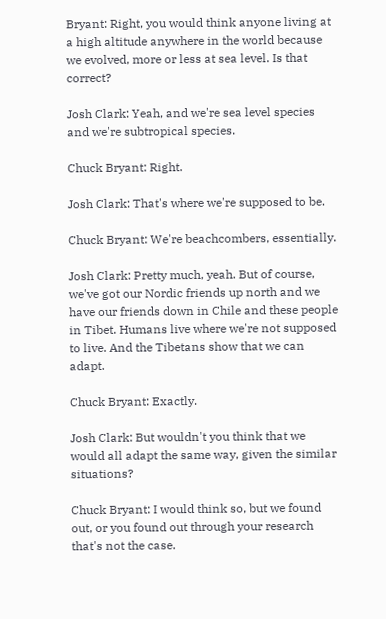Bryant: Right, you would think anyone living at a high altitude anywhere in the world because we evolved, more or less at sea level. Is that correct?

Josh Clark: Yeah, and we're sea level species and we're subtropical species.

Chuck Bryant: Right.

Josh Clark: That's where we're supposed to be.

Chuck Bryant: We're beachcombers, essentially.

Josh Clark: Pretty much, yeah. But of course, we've got our Nordic friends up north and we have our friends down in Chile and these people in Tibet. Humans live where we're not supposed to live. And the Tibetans show that we can adapt.

Chuck Bryant: Exactly.

Josh Clark: But wouldn't you think that we would all adapt the same way, given the similar situations?

Chuck Bryant: I would think so, but we found out, or you found out through your research that's not the case.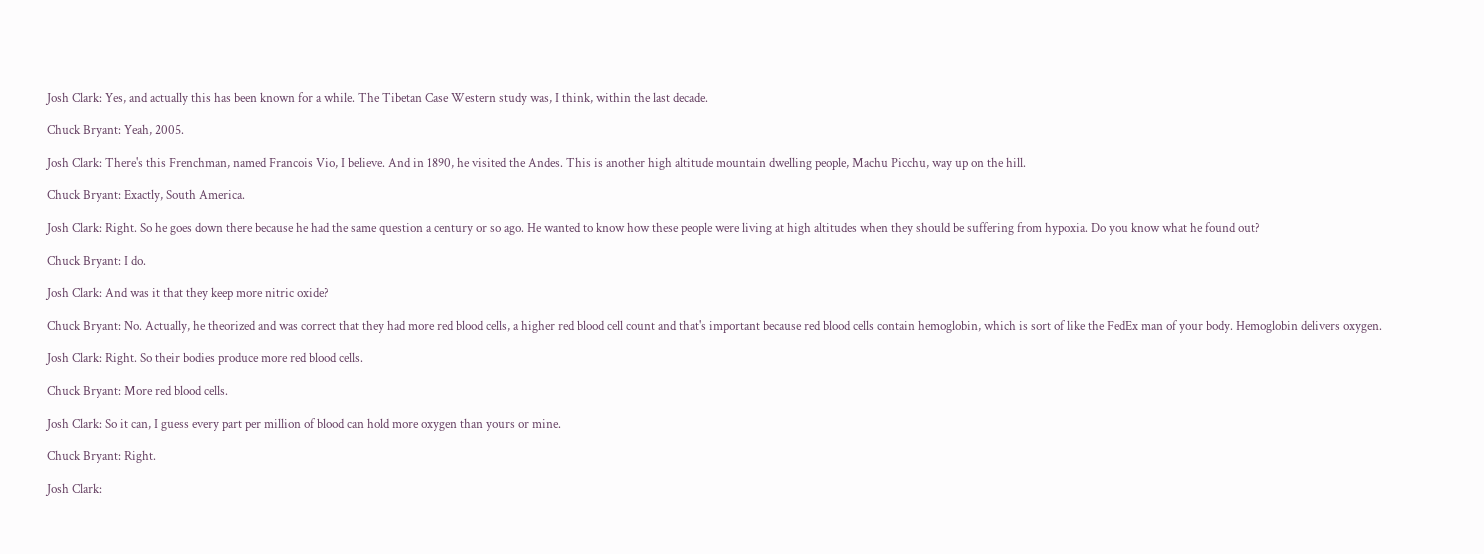Josh Clark: Yes, and actually this has been known for a while. The Tibetan Case Western study was, I think, within the last decade.

Chuck Bryant: Yeah, 2005.

Josh Clark: There's this Frenchman, named Francois Vio, I believe. And in 1890, he visited the Andes. This is another high altitude mountain dwelling people, Machu Picchu, way up on the hill.

Chuck Bryant: Exactly, South America.

Josh Clark: Right. So he goes down there because he had the same question a century or so ago. He wanted to know how these people were living at high altitudes when they should be suffering from hypoxia. Do you know what he found out?

Chuck Bryant: I do.

Josh Clark: And was it that they keep more nitric oxide?

Chuck Bryant: No. Actually, he theorized and was correct that they had more red blood cells, a higher red blood cell count and that's important because red blood cells contain hemoglobin, which is sort of like the FedEx man of your body. Hemoglobin delivers oxygen.

Josh Clark: Right. So their bodies produce more red blood cells.

Chuck Bryant: More red blood cells.

Josh Clark: So it can, I guess every part per million of blood can hold more oxygen than yours or mine.

Chuck Bryant: Right.

Josh Clark: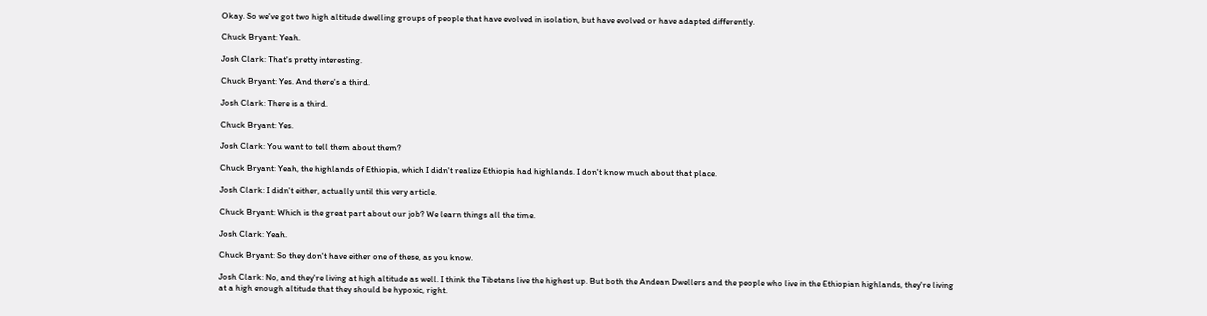Okay. So we've got two high altitude dwelling groups of people that have evolved in isolation, but have evolved or have adapted differently.

Chuck Bryant: Yeah.

Josh Clark: That's pretty interesting.

Chuck Bryant: Yes. And there's a third.

Josh Clark: There is a third.

Chuck Bryant: Yes.

Josh Clark: You want to tell them about them?

Chuck Bryant: Yeah, the highlands of Ethiopia, which I didn't realize Ethiopia had highlands. I don't know much about that place.

Josh Clark: I didn't either, actually until this very article.

Chuck Bryant: Which is the great part about our job? We learn things all the time.

Josh Clark: Yeah.

Chuck Bryant: So they don't have either one of these, as you know.

Josh Clark: No, and they're living at high altitude as well. I think the Tibetans live the highest up. But both the Andean Dwellers and the people who live in the Ethiopian highlands, they're living at a high enough altitude that they should be hypoxic, right.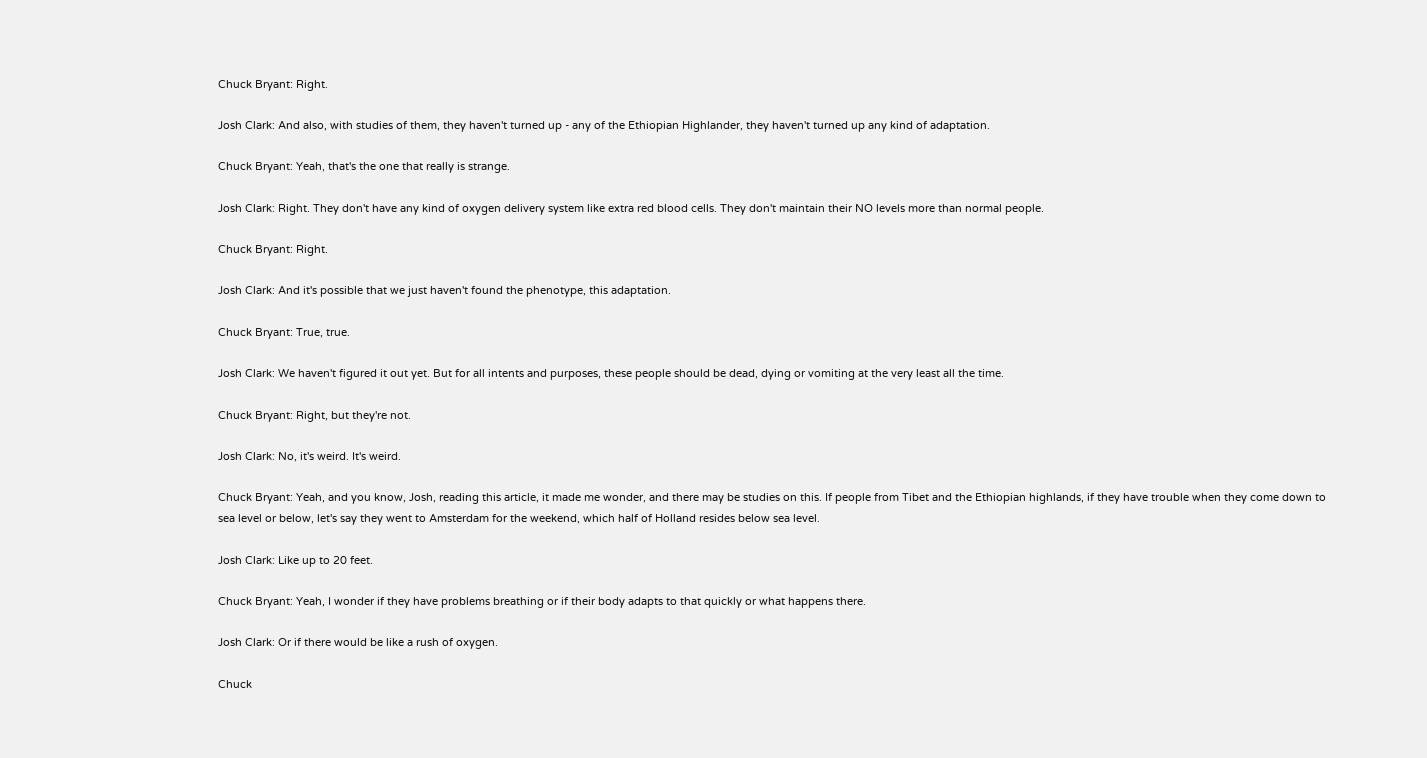Chuck Bryant: Right.

Josh Clark: And also, with studies of them, they haven't turned up - any of the Ethiopian Highlander, they haven't turned up any kind of adaptation.

Chuck Bryant: Yeah, that's the one that really is strange.

Josh Clark: Right. They don't have any kind of oxygen delivery system like extra red blood cells. They don't maintain their NO levels more than normal people.

Chuck Bryant: Right.

Josh Clark: And it's possible that we just haven't found the phenotype, this adaptation.

Chuck Bryant: True, true.

Josh Clark: We haven't figured it out yet. But for all intents and purposes, these people should be dead, dying or vomiting at the very least all the time.

Chuck Bryant: Right, but they're not.

Josh Clark: No, it's weird. It's weird.

Chuck Bryant: Yeah, and you know, Josh, reading this article, it made me wonder, and there may be studies on this. If people from Tibet and the Ethiopian highlands, if they have trouble when they come down to sea level or below, let's say they went to Amsterdam for the weekend, which half of Holland resides below sea level.

Josh Clark: Like up to 20 feet.

Chuck Bryant: Yeah, I wonder if they have problems breathing or if their body adapts to that quickly or what happens there.

Josh Clark: Or if there would be like a rush of oxygen.

Chuck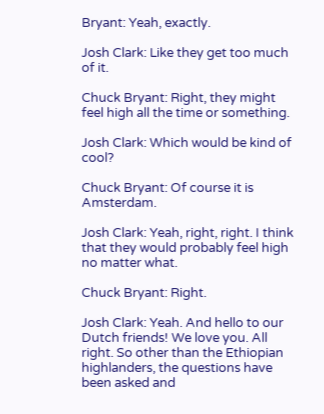Bryant: Yeah, exactly.

Josh Clark: Like they get too much of it.

Chuck Bryant: Right, they might feel high all the time or something.

Josh Clark: Which would be kind of cool?

Chuck Bryant: Of course it is Amsterdam.

Josh Clark: Yeah, right, right. I think that they would probably feel high no matter what.

Chuck Bryant: Right.

Josh Clark: Yeah. And hello to our Dutch friends! We love you. All right. So other than the Ethiopian highlanders, the questions have been asked and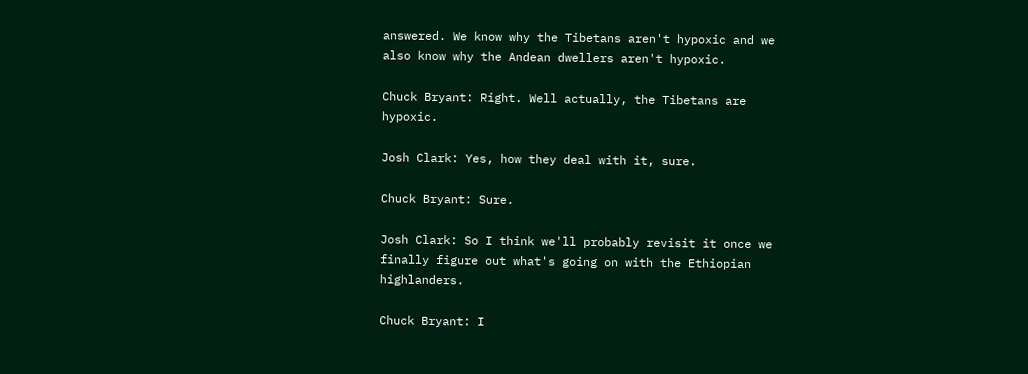answered. We know why the Tibetans aren't hypoxic and we also know why the Andean dwellers aren't hypoxic.

Chuck Bryant: Right. Well actually, the Tibetans are hypoxic.

Josh Clark: Yes, how they deal with it, sure.

Chuck Bryant: Sure.

Josh Clark: So I think we'll probably revisit it once we finally figure out what's going on with the Ethiopian highlanders.

Chuck Bryant: I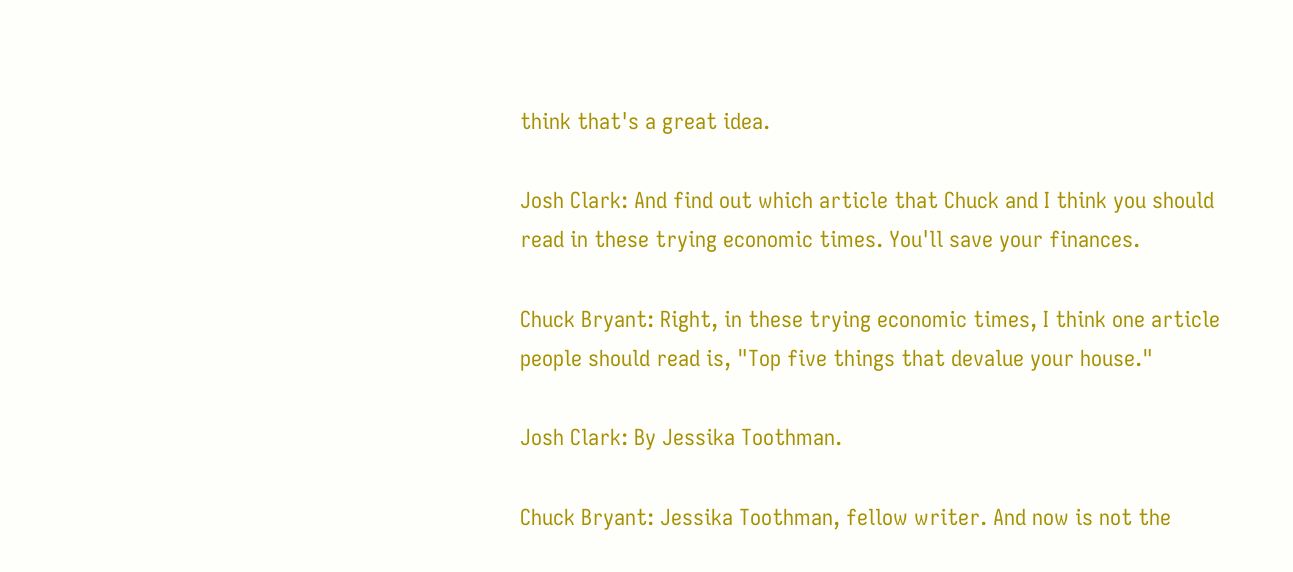think that's a great idea.

Josh Clark: And find out which article that Chuck and I think you should read in these trying economic times. You'll save your finances.

Chuck Bryant: Right, in these trying economic times, I think one article people should read is, "Top five things that devalue your house."

Josh Clark: By Jessika Toothman.

Chuck Bryant: Jessika Toothman, fellow writer. And now is not the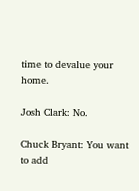time to devalue your home.

Josh Clark: No.

Chuck Bryant: You want to add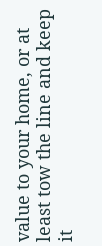value to your home, or at least tow the line and keep it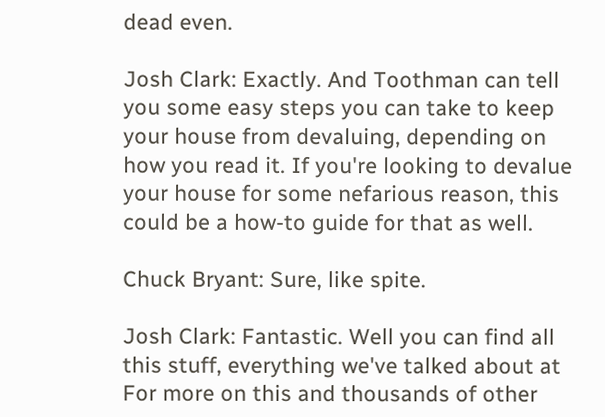dead even.

Josh Clark: Exactly. And Toothman can tell you some easy steps you can take to keep your house from devaluing, depending on how you read it. If you're looking to devalue your house for some nefarious reason, this could be a how-to guide for that as well.

Chuck Bryant: Sure, like spite.

Josh Clark: Fantastic. Well you can find all this stuff, everything we've talked about at For more on this and thousands of other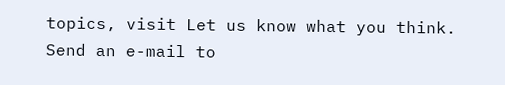topics, visit Let us know what you think. Send an e-mail to